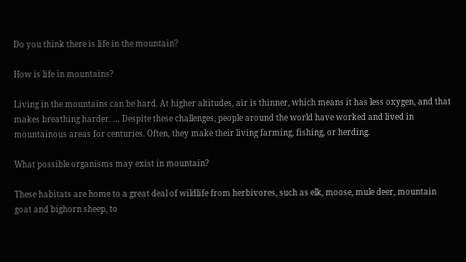Do you think there is life in the mountain?

How is life in mountains?

Living in the mountains can be hard. At higher altitudes, air is thinner, which means it has less oxygen, and that makes breathing harder. … Despite these challenges, people around the world have worked and lived in mountainous areas for centuries. Often, they make their living farming, fishing, or herding.

What possible organisms may exist in mountain?

These habitats are home to a great deal of wildlife from herbivores, such as elk, moose, mule deer, mountain goat and bighorn sheep, to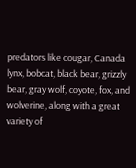predators like cougar, Canada lynx, bobcat, black bear, grizzly bear, gray wolf, coyote, fox, and wolverine, along with a great variety of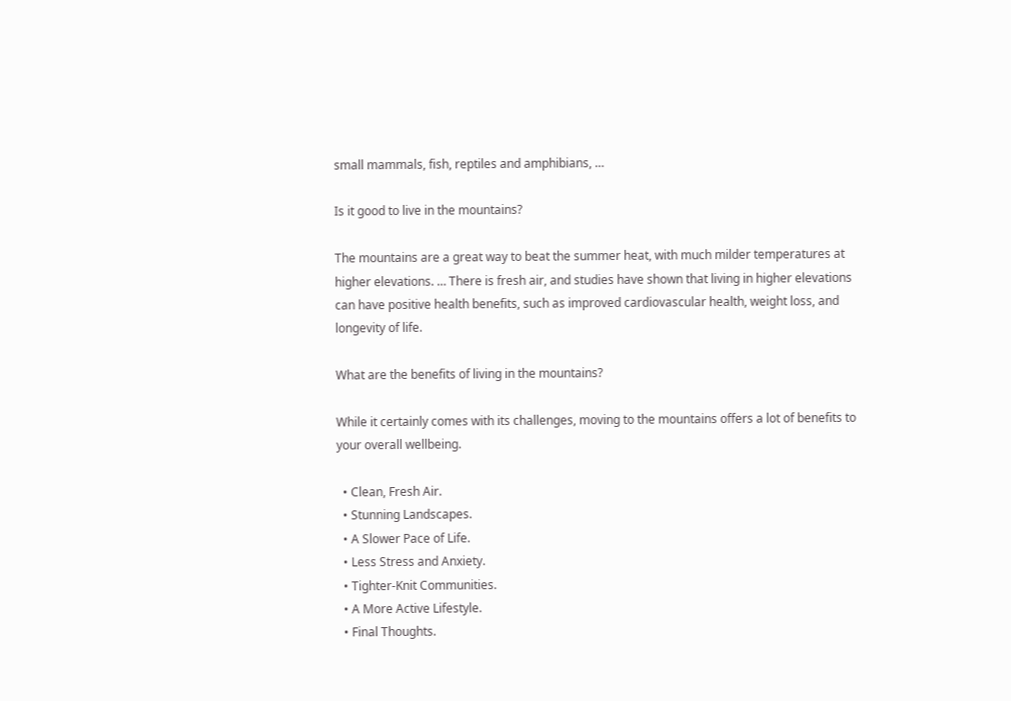small mammals, fish, reptiles and amphibians, …

Is it good to live in the mountains?

The mountains are a great way to beat the summer heat, with much milder temperatures at higher elevations. … There is fresh air, and studies have shown that living in higher elevations can have positive health benefits, such as improved cardiovascular health, weight loss, and longevity of life.

What are the benefits of living in the mountains?

While it certainly comes with its challenges, moving to the mountains offers a lot of benefits to your overall wellbeing.

  • Clean, Fresh Air.
  • Stunning Landscapes.
  • A Slower Pace of Life.
  • Less Stress and Anxiety.
  • Tighter-Knit Communities.
  • A More Active Lifestyle.
  • Final Thoughts.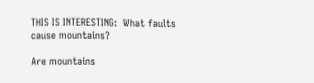THIS IS INTERESTING:  What faults cause mountains?

Are mountains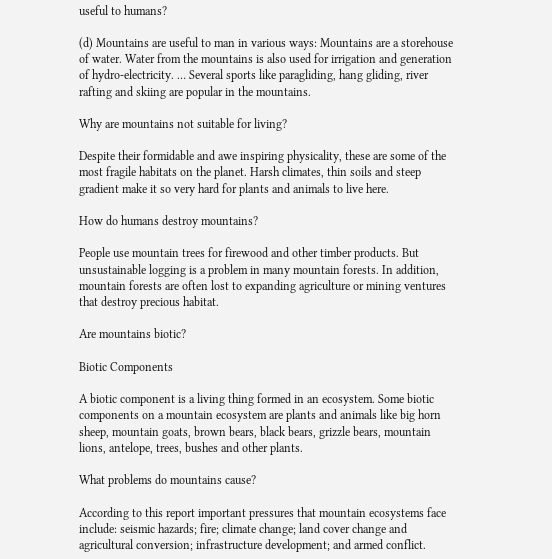useful to humans?

(d) Mountains are useful to man in various ways: Mountains are a storehouse of water. Water from the mountains is also used for irrigation and generation of hydro-electricity. … Several sports like paragliding, hang gliding, river rafting and skiing are popular in the mountains.

Why are mountains not suitable for living?

Despite their formidable and awe inspiring physicality, these are some of the most fragile habitats on the planet. Harsh climates, thin soils and steep gradient make it so very hard for plants and animals to live here.

How do humans destroy mountains?

People use mountain trees for firewood and other timber products. But unsustainable logging is a problem in many mountain forests. In addition, mountain forests are often lost to expanding agriculture or mining ventures that destroy precious habitat.

Are mountains biotic?

Biotic Components

A biotic component is a living thing formed in an ecosystem. Some biotic components on a mountain ecosystem are plants and animals like big horn sheep, mountain goats, brown bears, black bears, grizzle bears, mountain lions, antelope, trees, bushes and other plants.

What problems do mountains cause?

According to this report important pressures that mountain ecosystems face include: seismic hazards; fire; climate change; land cover change and agricultural conversion; infrastructure development; and armed conflict.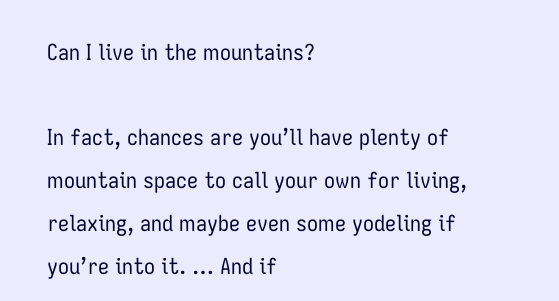Can I live in the mountains?

In fact, chances are you’ll have plenty of mountain space to call your own for living, relaxing, and maybe even some yodeling if you’re into it. … And if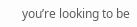you’re looking to be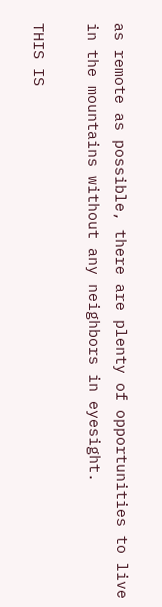as remote as possible, there are plenty of opportunities to live in the mountains without any neighbors in eyesight.

THIS IS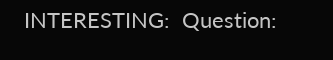INTERESTING:  Question: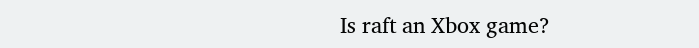Is raft an Xbox game?